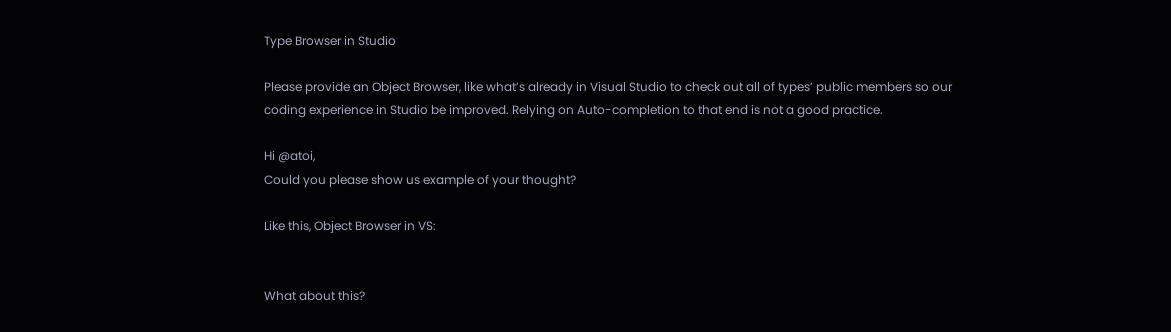Type Browser in Studio

Please provide an Object Browser, like what’s already in Visual Studio to check out all of types’ public members so our coding experience in Studio be improved. Relying on Auto-completion to that end is not a good practice.

Hi @atoi,
Could you please show us example of your thought?

Like this, Object Browser in VS:


What about this?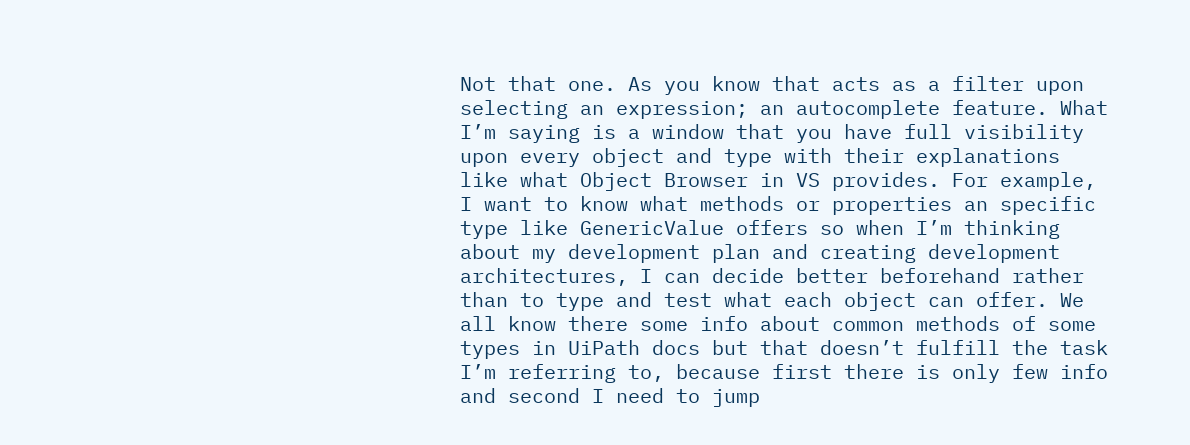Not that one. As you know that acts as a filter upon selecting an expression; an autocomplete feature. What I’m saying is a window that you have full visibility upon every object and type with their explanations like what Object Browser in VS provides. For example, I want to know what methods or properties an specific type like GenericValue offers so when I’m thinking about my development plan and creating development architectures, I can decide better beforehand rather than to type and test what each object can offer. We all know there some info about common methods of some types in UiPath docs but that doesn’t fulfill the task I’m referring to, because first there is only few info and second I need to jump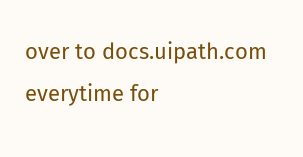over to docs.uipath.com everytime for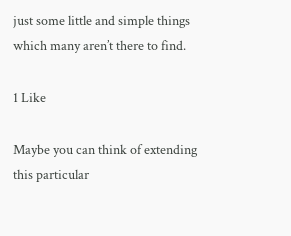just some little and simple things which many aren’t there to find.

1 Like

Maybe you can think of extending this particular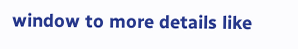window to more details like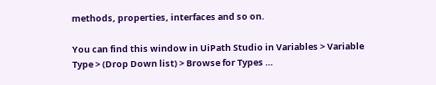methods, properties, interfaces and so on.

You can find this window in UiPath Studio in Variables > Variable Type > (Drop Down list) > Browse for Types …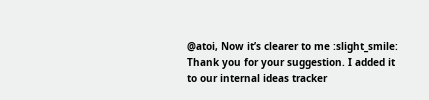@atoi, Now it’s clearer to me :slight_smile:
Thank you for your suggestion. I added it to our internal ideas tracker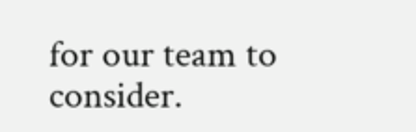for our team to consider.